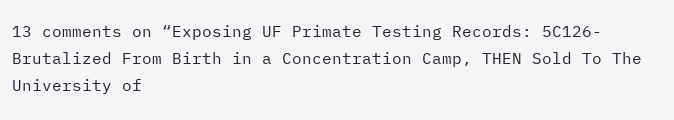13 comments on “Exposing UF Primate Testing Records: 5C126- Brutalized From Birth in a Concentration Camp, THEN Sold To The University of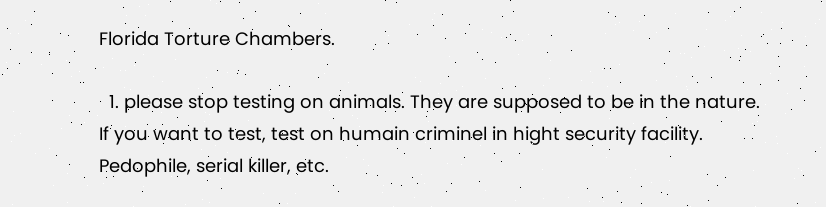Florida Torture Chambers.

  1. please stop testing on animals. They are supposed to be in the nature. If you want to test, test on humain criminel in hight security facility. Pedophile, serial killer, etc.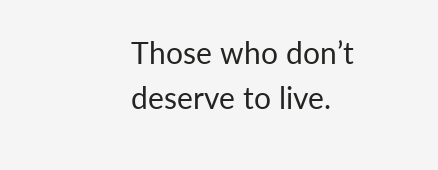Those who don’t deserve to live.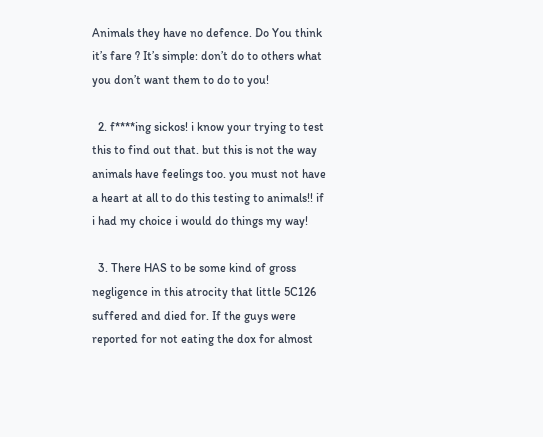Animals they have no defence. Do You think it’s fare ? It’s simple: don’t do to others what you don’t want them to do to you!

  2. f****ing sickos! i know your trying to test this to find out that. but this is not the way animals have feelings too. you must not have a heart at all to do this testing to animals!! if i had my choice i would do things my way!

  3. There HAS to be some kind of gross negligence in this atrocity that little 5C126 suffered and died for. If the guys were reported for not eating the dox for almost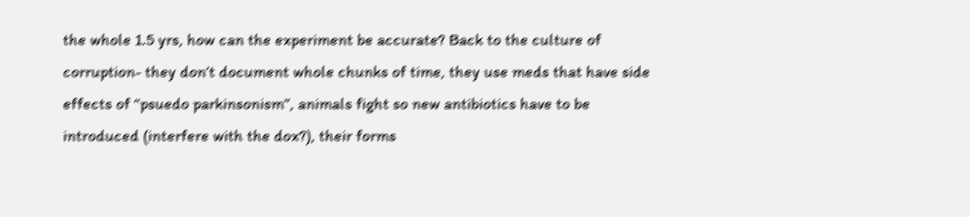the whole 1.5 yrs, how can the experiment be accurate? Back to the culture of corruption- they don’t document whole chunks of time, they use meds that have side effects of “psuedo parkinsonism”, animals fight so new antibiotics have to be introduced (interfere with the dox?), their forms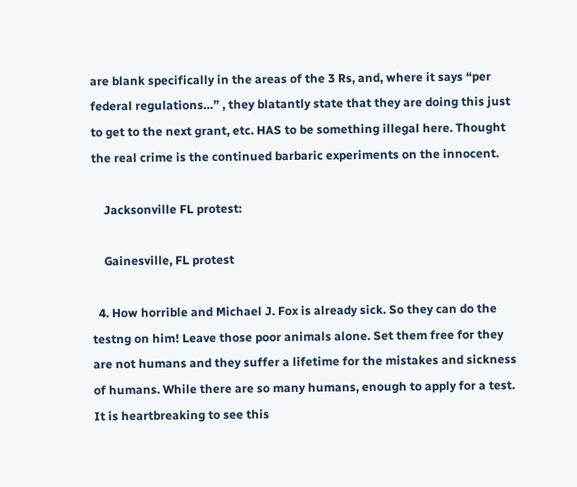are blank specifically in the areas of the 3 Rs, and, where it says “per federal regulations…” , they blatantly state that they are doing this just to get to the next grant, etc. HAS to be something illegal here. Thought the real crime is the continued barbaric experiments on the innocent.

    Jacksonville FL protest:

    Gainesville, FL protest

  4. How horrible and Michael J. Fox is already sick. So they can do the testng on him! Leave those poor animals alone. Set them free for they are not humans and they suffer a lifetime for the mistakes and sickness of humans. While there are so many humans, enough to apply for a test. It is heartbreaking to see this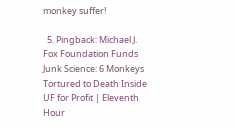monkey suffer!

  5. Pingback: Michael J. Fox Foundation Funds Junk Science: 6 Monkeys Tortured to Death Inside UF for Profit | Eleventh Hour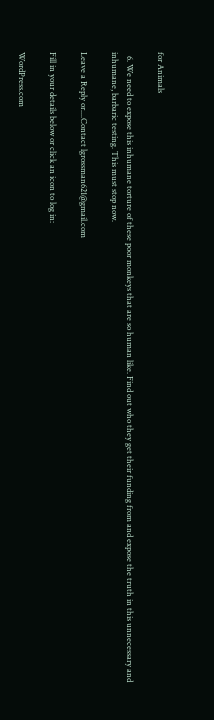for Animals

  6. We need to expose this inhumane torture of these poor monkeys that are so human like. Find out who they get their funding from and expose the truth in this unnecessary and inhumane, barbaric testing. This must stop now.

Leave a Reply or....Contact lgrossman621@gmail.com

Fill in your details below or click an icon to log in:

WordPress.com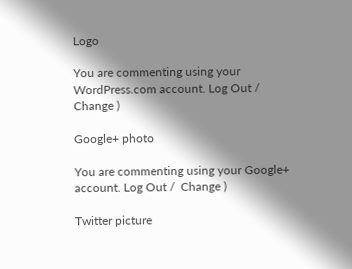Logo

You are commenting using your WordPress.com account. Log Out /  Change )

Google+ photo

You are commenting using your Google+ account. Log Out /  Change )

Twitter picture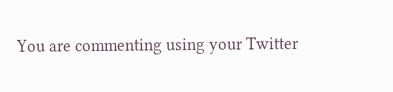You are commenting using your Twitter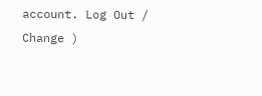account. Log Out /  Change )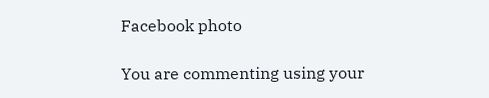Facebook photo

You are commenting using your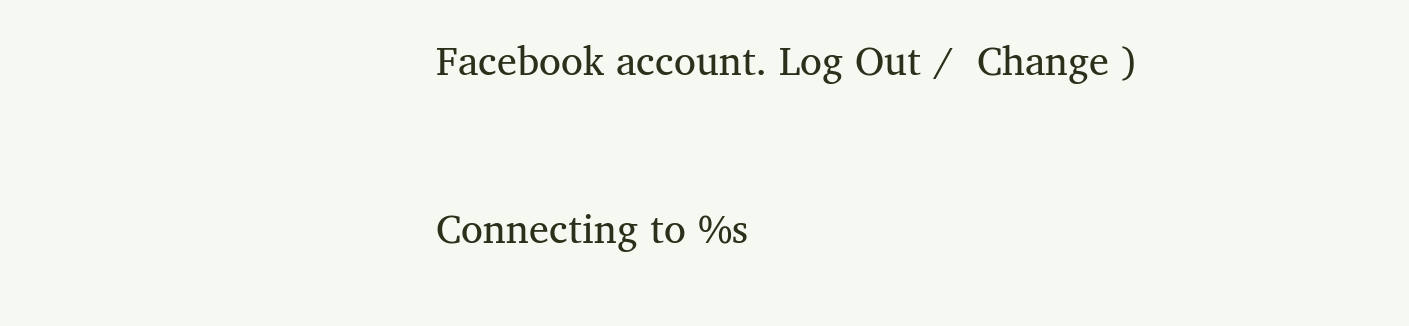Facebook account. Log Out /  Change )


Connecting to %s